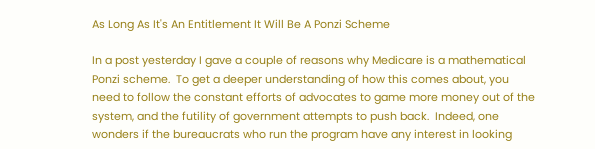As Long As It's An Entitlement It Will Be A Ponzi Scheme

In a post yesterday I gave a couple of reasons why Medicare is a mathematical Ponzi scheme.  To get a deeper understanding of how this comes about, you need to follow the constant efforts of advocates to game more money out of the system, and the futility of government attempts to push back.  Indeed, one wonders if the bureaucrats who run the program have any interest in looking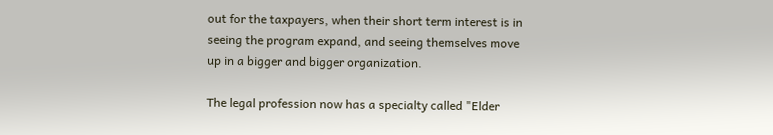out for the taxpayers, when their short term interest is in seeing the program expand, and seeing themselves move up in a bigger and bigger organization.

The legal profession now has a specialty called "Elder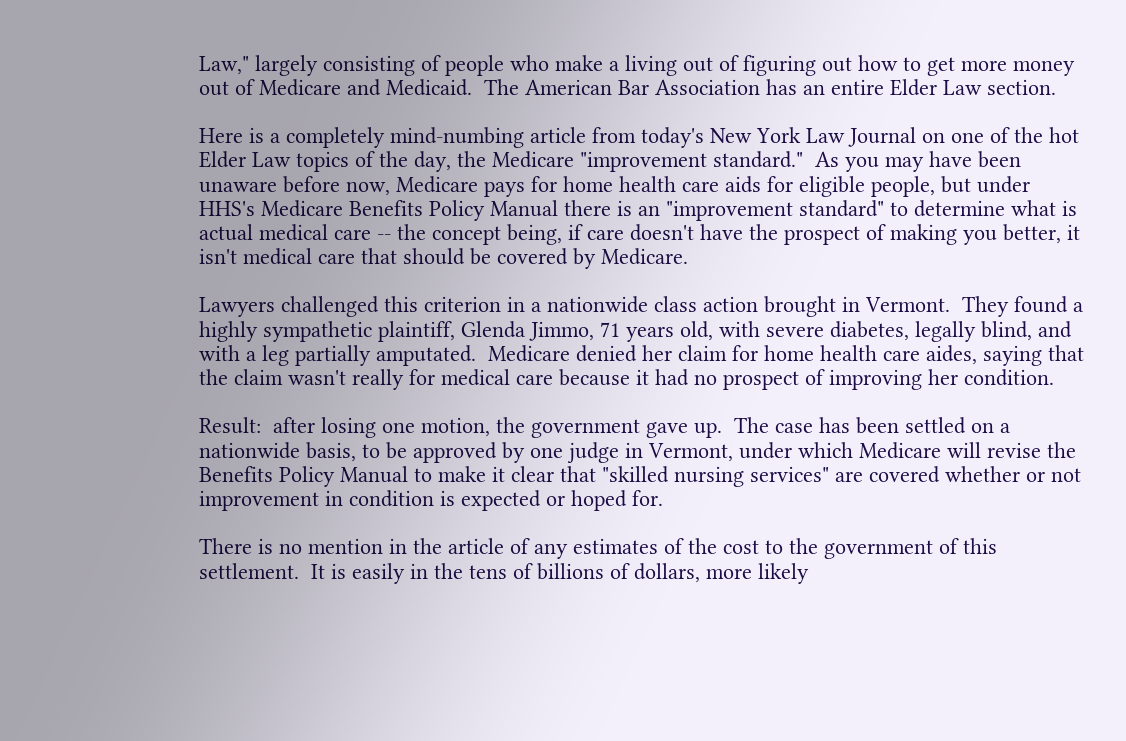Law," largely consisting of people who make a living out of figuring out how to get more money out of Medicare and Medicaid.  The American Bar Association has an entire Elder Law section.

Here is a completely mind-numbing article from today's New York Law Journal on one of the hot Elder Law topics of the day, the Medicare "improvement standard."  As you may have been unaware before now, Medicare pays for home health care aids for eligible people, but under HHS's Medicare Benefits Policy Manual there is an "improvement standard" to determine what is actual medical care -- the concept being, if care doesn't have the prospect of making you better, it isn't medical care that should be covered by Medicare.

Lawyers challenged this criterion in a nationwide class action brought in Vermont.  They found a highly sympathetic plaintiff, Glenda Jimmo, 71 years old, with severe diabetes, legally blind, and with a leg partially amputated.  Medicare denied her claim for home health care aides, saying that the claim wasn't really for medical care because it had no prospect of improving her condition.

Result:  after losing one motion, the government gave up.  The case has been settled on a nationwide basis, to be approved by one judge in Vermont, under which Medicare will revise the Benefits Policy Manual to make it clear that "skilled nursing services" are covered whether or not improvement in condition is expected or hoped for.

There is no mention in the article of any estimates of the cost to the government of this settlement.  It is easily in the tens of billions of dollars, more likely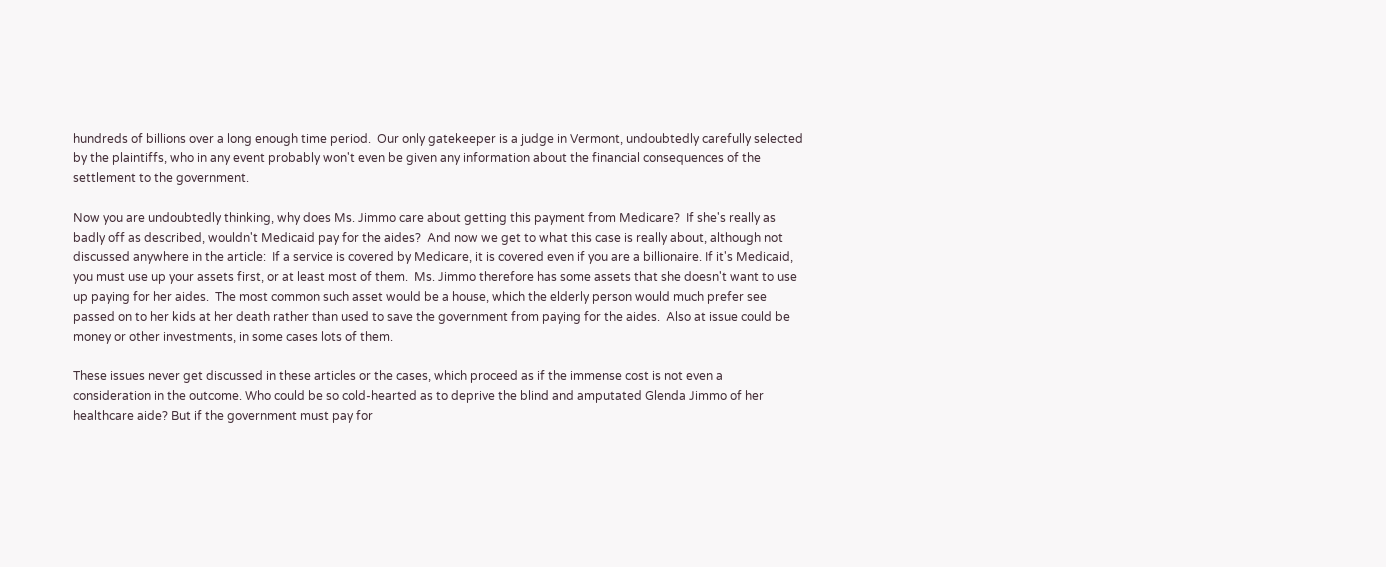hundreds of billions over a long enough time period.  Our only gatekeeper is a judge in Vermont, undoubtedly carefully selected by the plaintiffs, who in any event probably won't even be given any information about the financial consequences of the settlement to the government.

Now you are undoubtedly thinking, why does Ms. Jimmo care about getting this payment from Medicare?  If she's really as badly off as described, wouldn't Medicaid pay for the aides?  And now we get to what this case is really about, although not discussed anywhere in the article:  If a service is covered by Medicare, it is covered even if you are a billionaire. If it's Medicaid, you must use up your assets first, or at least most of them.  Ms. Jimmo therefore has some assets that she doesn't want to use up paying for her aides.  The most common such asset would be a house, which the elderly person would much prefer see passed on to her kids at her death rather than used to save the government from paying for the aides.  Also at issue could be  money or other investments, in some cases lots of them.

These issues never get discussed in these articles or the cases, which proceed as if the immense cost is not even a consideration in the outcome. Who could be so cold-hearted as to deprive the blind and amputated Glenda Jimmo of her healthcare aide? But if the government must pay for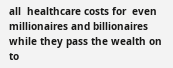all  healthcare costs for  even millionaires and billionaires while they pass the wealth on to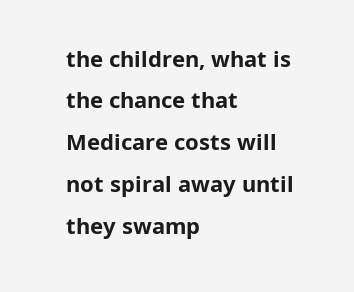the children, what is the chance that Medicare costs will not spiral away until they swamp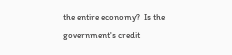the entire economy?  Is the government's credit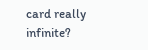card really infinite?